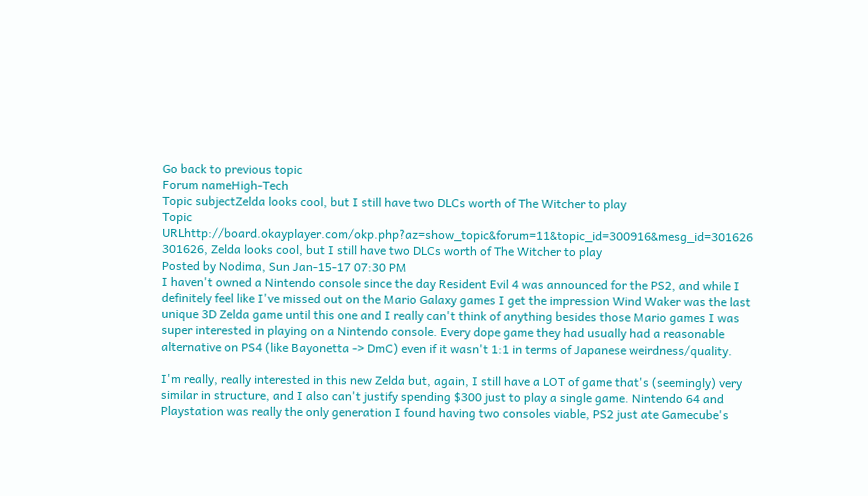Go back to previous topic
Forum nameHigh-Tech
Topic subjectZelda looks cool, but I still have two DLCs worth of The Witcher to play
Topic URLhttp://board.okayplayer.com/okp.php?az=show_topic&forum=11&topic_id=300916&mesg_id=301626
301626, Zelda looks cool, but I still have two DLCs worth of The Witcher to play
Posted by Nodima, Sun Jan-15-17 07:30 PM
I haven't owned a Nintendo console since the day Resident Evil 4 was announced for the PS2, and while I definitely feel like I've missed out on the Mario Galaxy games I get the impression Wind Waker was the last unique 3D Zelda game until this one and I really can't think of anything besides those Mario games I was super interested in playing on a Nintendo console. Every dope game they had usually had a reasonable alternative on PS4 (like Bayonetta -> DmC) even if it wasn't 1:1 in terms of Japanese weirdness/quality.

I'm really, really interested in this new Zelda but, again, I still have a LOT of game that's (seemingly) very similar in structure, and I also can't justify spending $300 just to play a single game. Nintendo 64 and Playstation was really the only generation I found having two consoles viable, PS2 just ate Gamecube's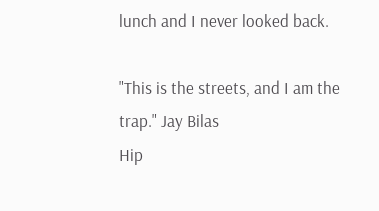lunch and I never looked back.

"This is the streets, and I am the trap." Jay Bilas
Hip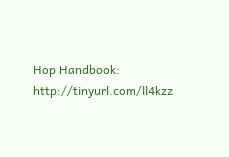Hop Handbook: http://tinyurl.com/ll4kzz